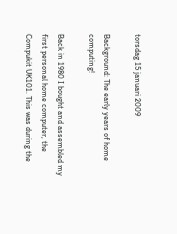torsdag 15 januari 2009

Background: The early years of home computing!

Back in 1980 I bought and assembled my first personal home computer, the Compukit UK101. This was during the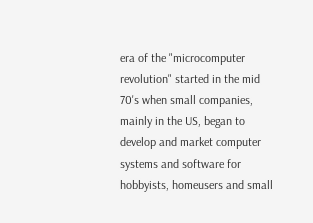era of the "microcomputer revolution" started in the mid 70's when small companies, mainly in the US, began to develop and market computer systems and software for hobbyists, homeusers and small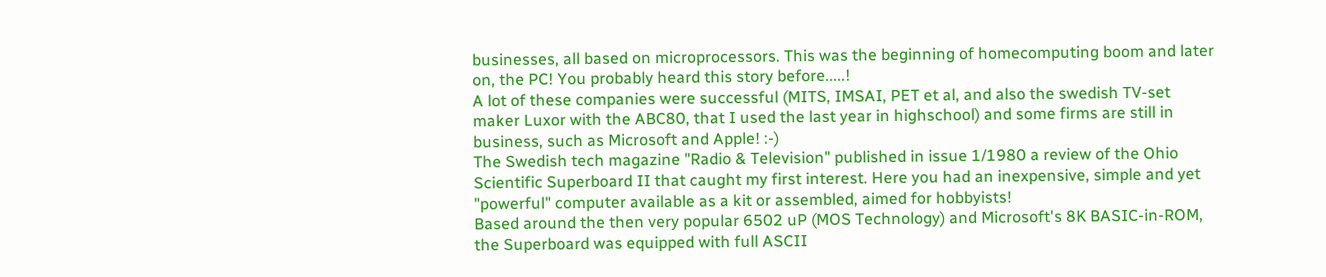businesses, all based on microprocessors. This was the beginning of homecomputing boom and later on, the PC! You probably heard this story before.....!
A lot of these companies were successful (MITS, IMSAI, PET et al, and also the swedish TV-set maker Luxor with the ABC80, that I used the last year in highschool) and some firms are still in business, such as Microsoft and Apple! :-)
The Swedish tech magazine "Radio & Television" published in issue 1/1980 a review of the Ohio Scientific Superboard II that caught my first interest. Here you had an inexpensive, simple and yet "powerful" computer available as a kit or assembled, aimed for hobbyists!
Based around the then very popular 6502 uP (MOS Technology) and Microsoft's 8K BASIC-in-ROM, the Superboard was equipped with full ASCII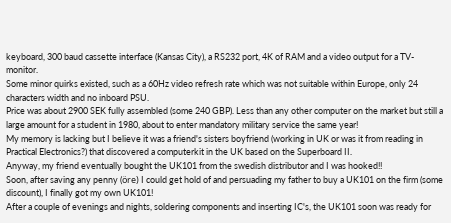keyboard, 300 baud cassette interface (Kansas City), a RS232 port, 4K of RAM and a video output for a TV-monitor.
Some minor quirks existed, such as a 60Hz video refresh rate which was not suitable within Europe, only 24 characters width and no inboard PSU.
Price was about 2900 SEK fully assembled (some 240 GBP). Less than any other computer on the market but still a large amount for a student in 1980, about to enter mandatory military service the same year!
My memory is lacking but I believe it was a friend's sisters boyfriend (working in UK or was it from reading in Practical Electronics?) that discovered a computerkit in the UK based on the Superboard II.
Anyway, my friend eventually bought the UK101 from the swedish distributor and I was hooked!!
Soon, after saving any penny (öre) I could get hold of and persuading my father to buy a UK101 on the firm (some discount), I finally got my own UK101!
After a couple of evenings and nights, soldering components and inserting IC's, the UK101 soon was ready for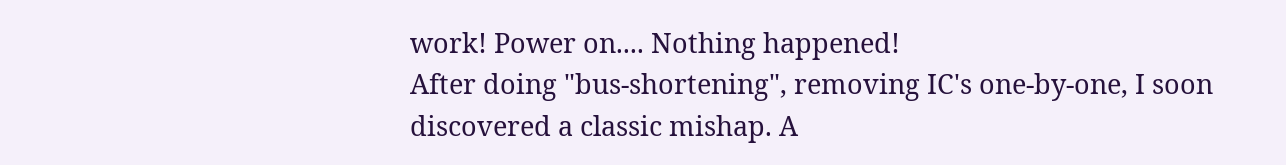work! Power on.... Nothing happened!
After doing "bus-shortening", removing IC's one-by-one, I soon discovered a classic mishap. A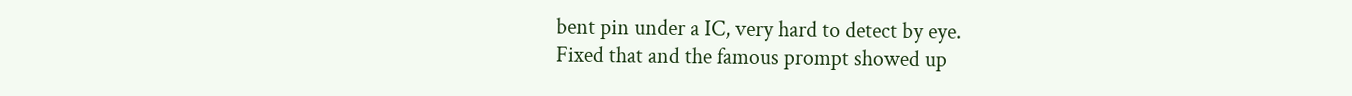bent pin under a IC, very hard to detect by eye.
Fixed that and the famous prompt showed up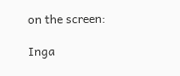on the screen:

Inga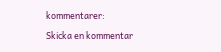kommentarer:

Skicka en kommentar